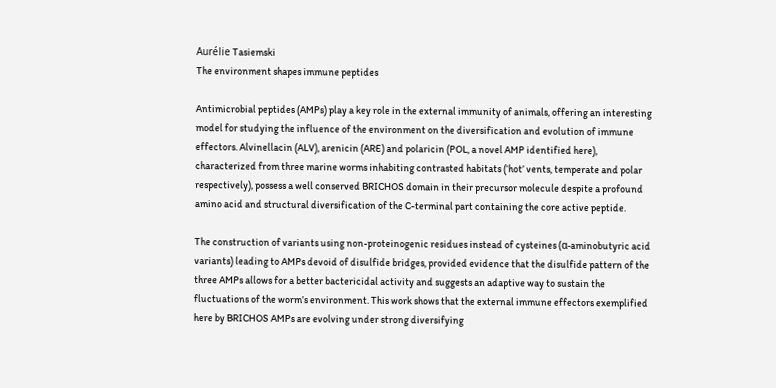Aurélie Tasiemski
The environment shapes immune peptides

Antimicrobial peptides (AMPs) play a key role in the external immunity of animals, offering an interesting model for studying the influence of the environment on the diversification and evolution of immune effectors. Alvinellacin (ALV), arenicin (ARE) and polaricin (POL, a novel AMP identified here), characterized from three marine worms inhabiting contrasted habitats (‘hot’ vents, temperate and polar respectively), possess a well conserved BRICHOS domain in their precursor molecule despite a profound amino acid and structural diversification of the C-terminal part containing the core active peptide.

The construction of variants using non-proteinogenic residues instead of cysteines (α-aminobutyric acid variants) leading to AMPs devoid of disulfide bridges, provided evidence that the disulfide pattern of the three AMPs allows for a better bactericidal activity and suggests an adaptive way to sustain the fluctuations of the worm’s environment. This work shows that the external immune effectors exemplified here by BRICHOS AMPs are evolving under strong diversifying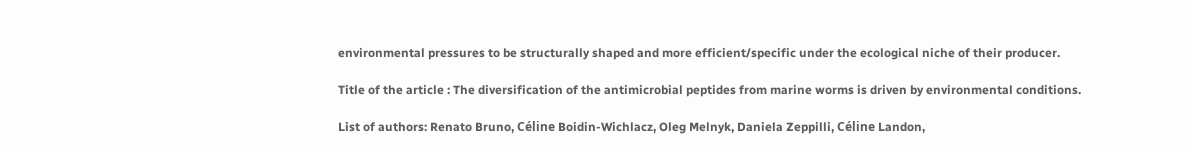environmental pressures to be structurally shaped and more efficient/specific under the ecological niche of their producer.

Title of the article : The diversification of the antimicrobial peptides from marine worms is driven by environmental conditions.

List of authors: Renato Bruno, Céline Boidin-Wichlacz, Oleg Melnyk, Daniela Zeppilli, Céline Landon,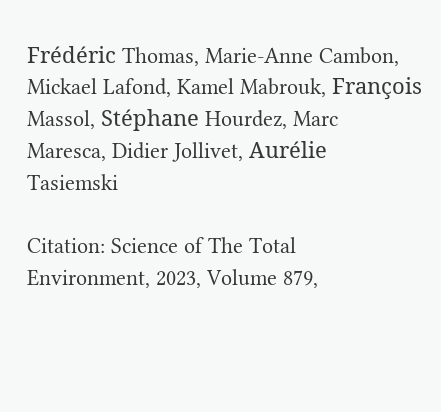Frédéric Thomas, Marie-Anne Cambon, Mickael Lafond, Kamel Mabrouk, François Massol, Stéphane Hourdez, Marc Maresca, Didier Jollivet, Aurélie Tasiemski

Citation: Science of The Total Environment, 2023, Volume 879,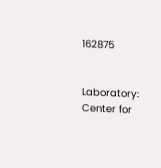162875


Laboratory: Center for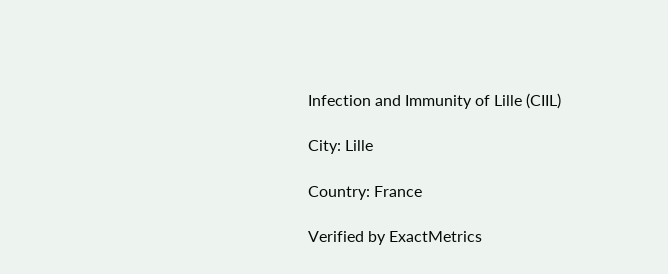Infection and Immunity of Lille (CIIL)

City: Lille

Country: France

Verified by ExactMetrics